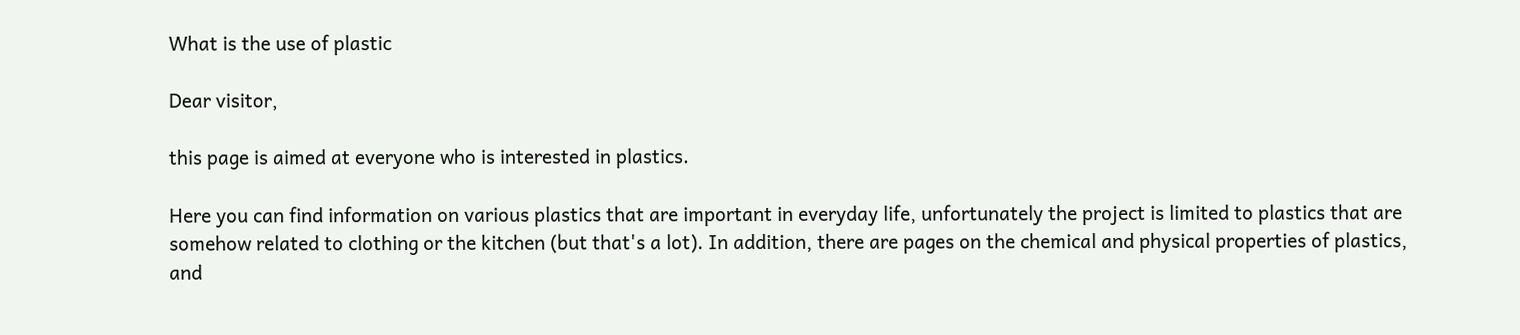What is the use of plastic

Dear visitor,

this page is aimed at everyone who is interested in plastics.

Here you can find information on various plastics that are important in everyday life, unfortunately the project is limited to plastics that are somehow related to clothing or the kitchen (but that's a lot). In addition, there are pages on the chemical and physical properties of plastics, and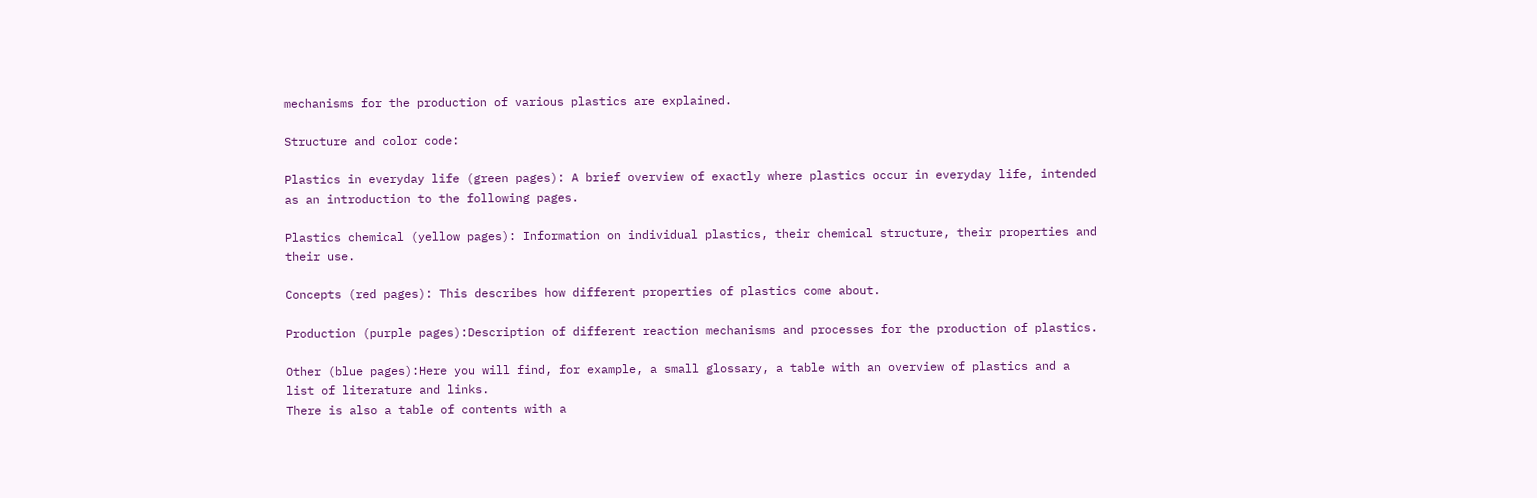mechanisms for the production of various plastics are explained.

Structure and color code:

Plastics in everyday life (green pages): A brief overview of exactly where plastics occur in everyday life, intended as an introduction to the following pages.

Plastics chemical (yellow pages): Information on individual plastics, their chemical structure, their properties and their use.

Concepts (red pages): This describes how different properties of plastics come about.

Production (purple pages):Description of different reaction mechanisms and processes for the production of plastics.

Other (blue pages):Here you will find, for example, a small glossary, a table with an overview of plastics and a list of literature and links.
There is also a table of contents with a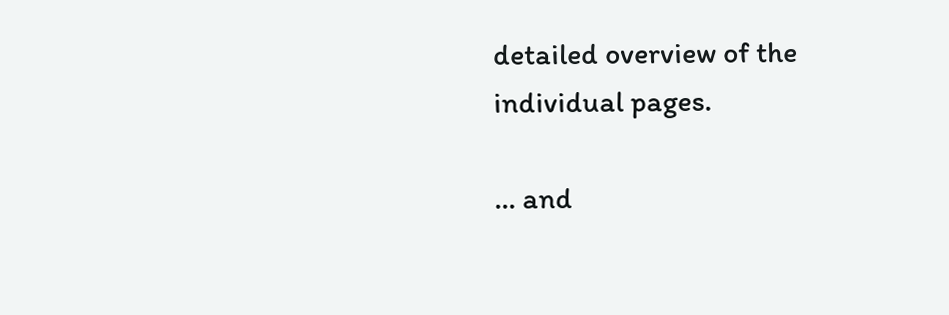detailed overview of the individual pages.

... and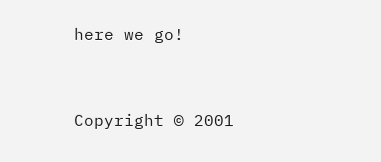here we go!


Copyright © 2001